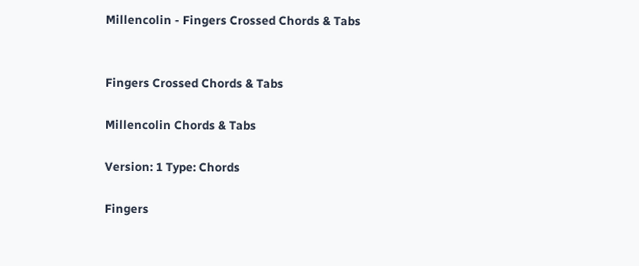Millencolin - Fingers Crossed Chords & Tabs


Fingers Crossed Chords & Tabs

Millencolin Chords & Tabs

Version: 1 Type: Chords

Fingers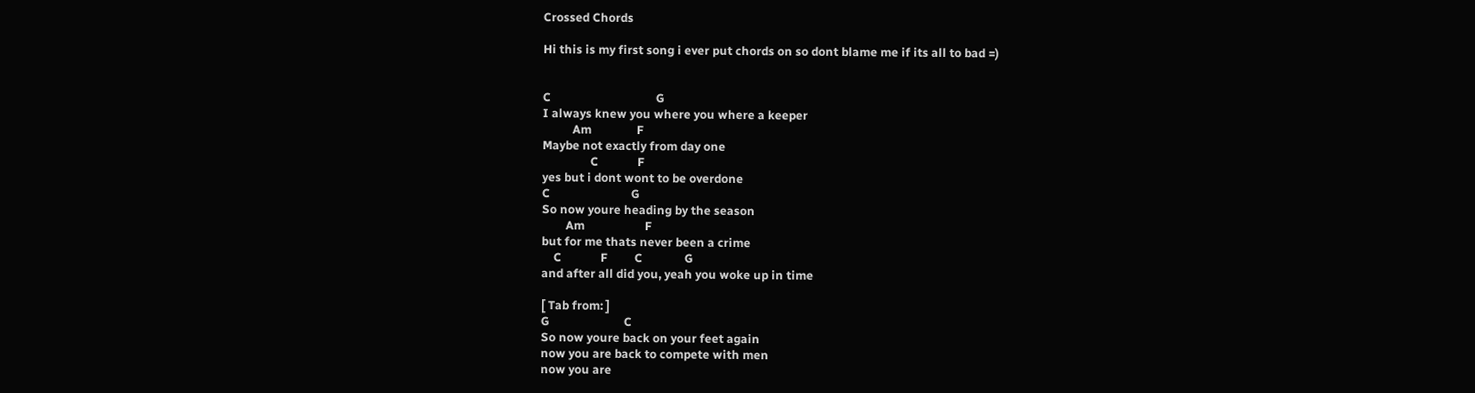Crossed Chords

Hi this is my first song i ever put chords on so dont blame me if its all to bad =)


C                                   G
I always knew you where you where a keeper
          Am               F
Maybe not exactly from day one
                C             F
yes but i dont wont to be overdone
C                           G
So now youre heading by the season
        Am                    F
but for me thats never been a crime
    C             F         C              G
and after all did you, yeah you woke up in time

[ Tab from: ]
G                         C
So now youre back on your feet again
now you are back to compete with men
now you are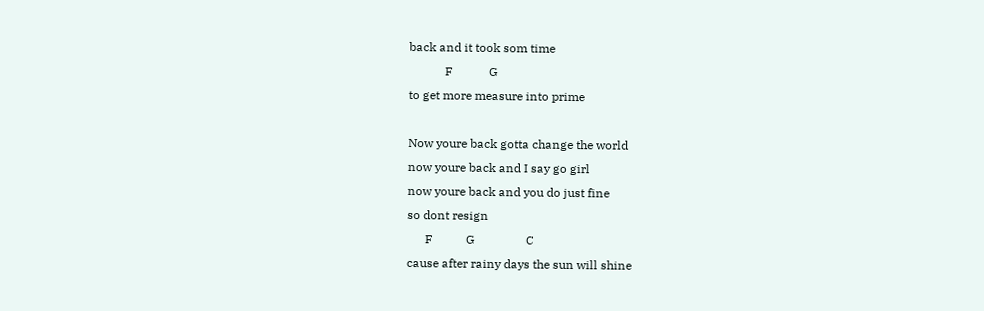back and it took som time
            F            G
to get more measure into prime

Now youre back gotta change the world
now youre back and I say go girl
now youre back and you do just fine
so dont resign
      F           G                 C
cause after rainy days the sun will shine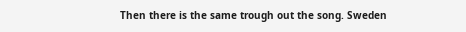Then there is the same trough out the song. Sweden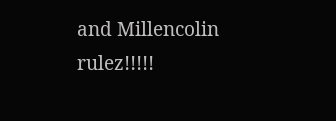and Millencolin rulez!!!!!